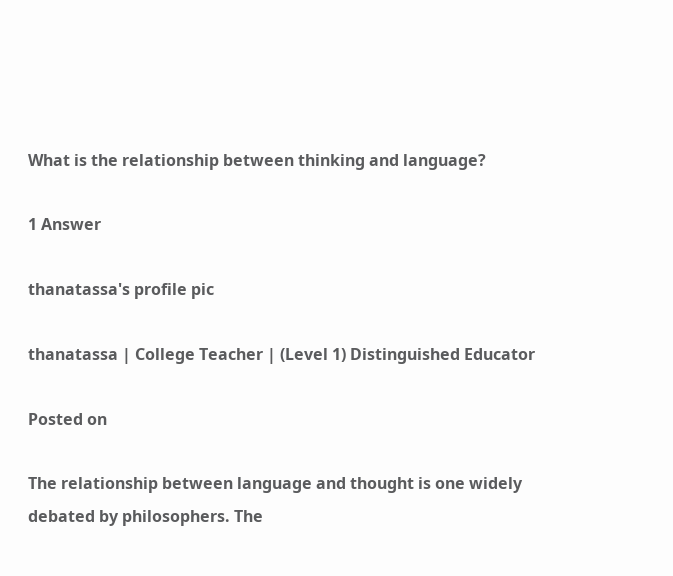What is the relationship between thinking and language?

1 Answer

thanatassa's profile pic

thanatassa | College Teacher | (Level 1) Distinguished Educator

Posted on

The relationship between language and thought is one widely debated by philosophers. The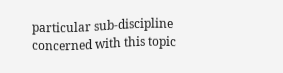particular sub-discipline concerned with this topic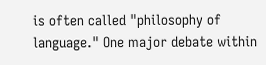is often called "philosophy of language." One major debate within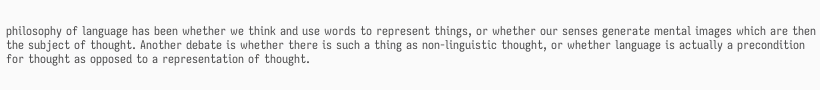philosophy of language has been whether we think and use words to represent things, or whether our senses generate mental images which are then the subject of thought. Another debate is whether there is such a thing as non-linguistic thought, or whether language is actually a precondition for thought as opposed to a representation of thought.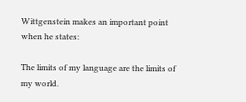Wittgenstein makes an important point when he states:

The limits of my language are the limits of my world.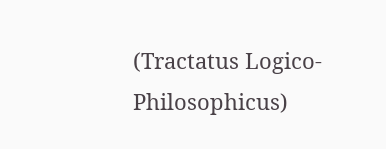(Tractatus Logico-Philosophicus)